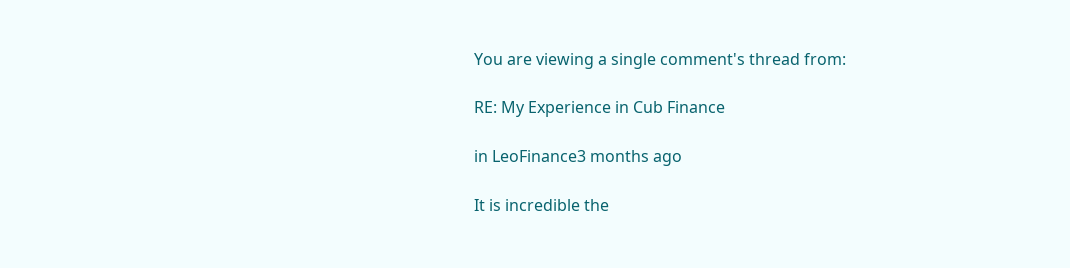You are viewing a single comment's thread from:

RE: My Experience in Cub Finance

in LeoFinance3 months ago

It is incredible the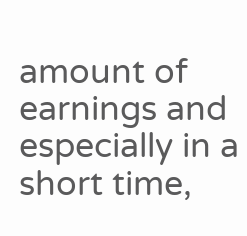amount of earnings and especially in a short time,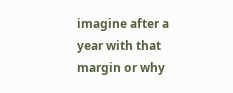imagine after a year with that margin or why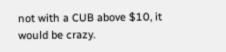not with a CUB above $10, it would be crazy.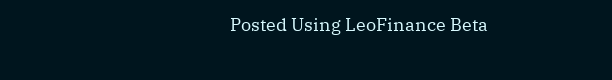Posted Using LeoFinance Beta